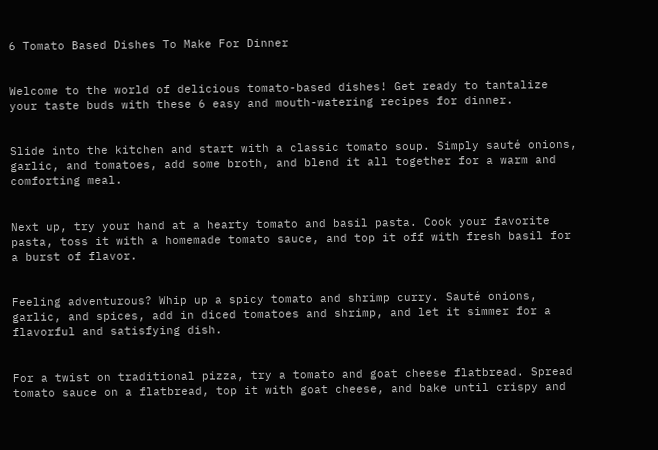6 Tomato Based Dishes To Make For Dinner


Welcome to the world of delicious tomato-based dishes! Get ready to tantalize your taste buds with these 6 easy and mouth-watering recipes for dinner.


Slide into the kitchen and start with a classic tomato soup. Simply sauté onions, garlic, and tomatoes, add some broth, and blend it all together for a warm and comforting meal.


Next up, try your hand at a hearty tomato and basil pasta. Cook your favorite pasta, toss it with a homemade tomato sauce, and top it off with fresh basil for a burst of flavor.


Feeling adventurous? Whip up a spicy tomato and shrimp curry. Sauté onions, garlic, and spices, add in diced tomatoes and shrimp, and let it simmer for a flavorful and satisfying dish.


For a twist on traditional pizza, try a tomato and goat cheese flatbread. Spread tomato sauce on a flatbread, top it with goat cheese, and bake until crispy and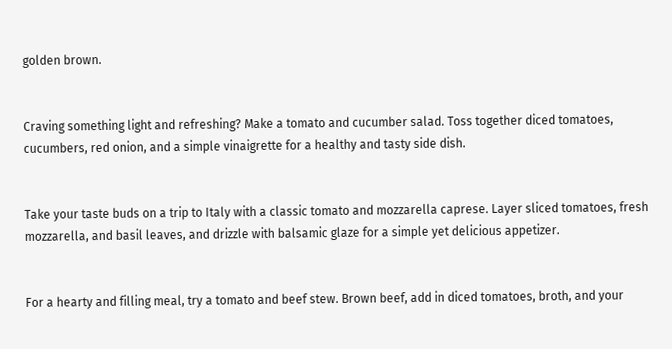golden brown.


Craving something light and refreshing? Make a tomato and cucumber salad. Toss together diced tomatoes, cucumbers, red onion, and a simple vinaigrette for a healthy and tasty side dish.


Take your taste buds on a trip to Italy with a classic tomato and mozzarella caprese. Layer sliced tomatoes, fresh mozzarella, and basil leaves, and drizzle with balsamic glaze for a simple yet delicious appetizer.


For a hearty and filling meal, try a tomato and beef stew. Brown beef, add in diced tomatoes, broth, and your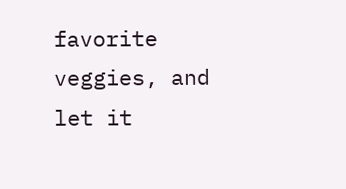favorite veggies, and let it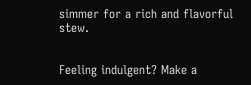simmer for a rich and flavorful stew.


Feeling indulgent? Make a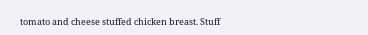tomato and cheese stuffed chicken breast. Stuff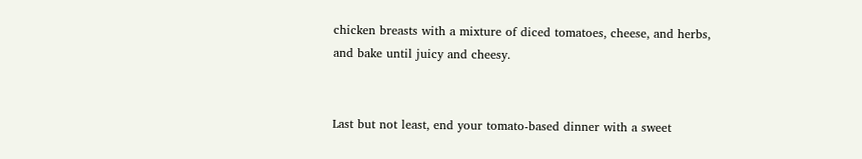chicken breasts with a mixture of diced tomatoes, cheese, and herbs, and bake until juicy and cheesy.


Last but not least, end your tomato-based dinner with a sweet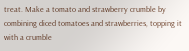treat. Make a tomato and strawberry crumble by combining diced tomatoes and strawberries, topping it with a crumble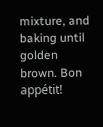mixture, and baking until golden brown. Bon appétit!